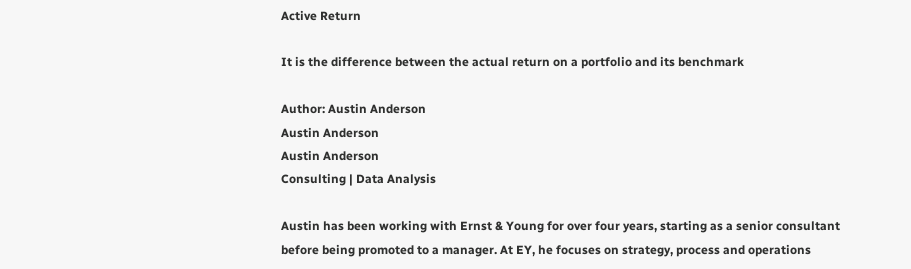Active Return

It is the difference between the actual return on a portfolio and its benchmark

Author: Austin Anderson
Austin Anderson
Austin Anderson
Consulting | Data Analysis

Austin has been working with Ernst & Young for over four years, starting as a senior consultant before being promoted to a manager. At EY, he focuses on strategy, process and operations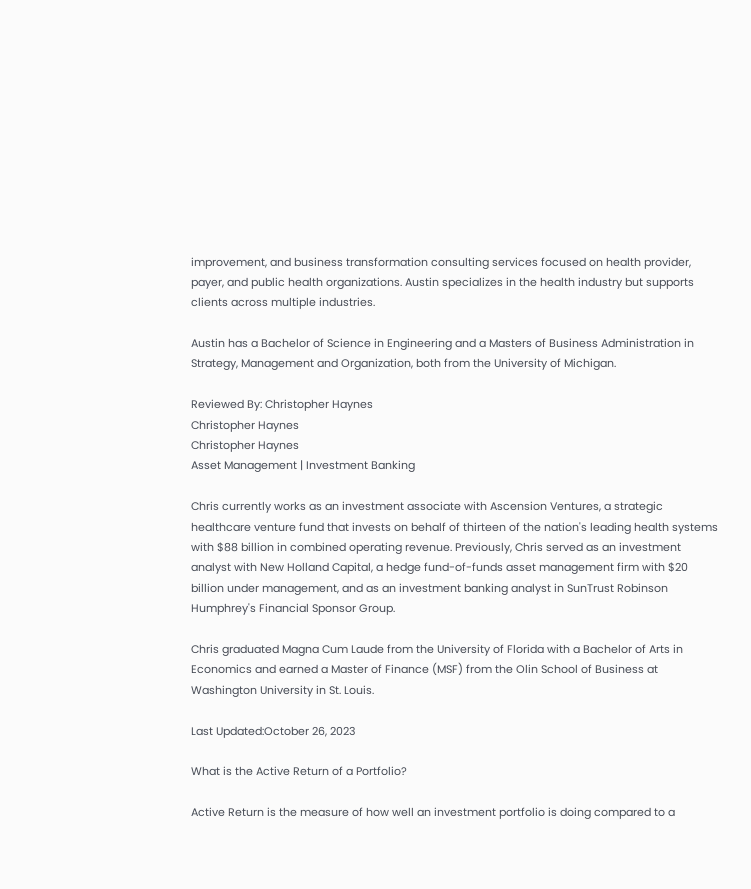improvement, and business transformation consulting services focused on health provider, payer, and public health organizations. Austin specializes in the health industry but supports clients across multiple industries.

Austin has a Bachelor of Science in Engineering and a Masters of Business Administration in Strategy, Management and Organization, both from the University of Michigan.

Reviewed By: Christopher Haynes
Christopher Haynes
Christopher Haynes
Asset Management | Investment Banking

Chris currently works as an investment associate with Ascension Ventures, a strategic healthcare venture fund that invests on behalf of thirteen of the nation's leading health systems with $88 billion in combined operating revenue. Previously, Chris served as an investment analyst with New Holland Capital, a hedge fund-of-funds asset management firm with $20 billion under management, and as an investment banking analyst in SunTrust Robinson Humphrey's Financial Sponsor Group.

Chris graduated Magna Cum Laude from the University of Florida with a Bachelor of Arts in Economics and earned a Master of Finance (MSF) from the Olin School of Business at Washington University in St. Louis.

Last Updated:October 26, 2023

What is the Active Return of a Portfolio?

Active Return is the measure of how well an investment portfolio is doing compared to a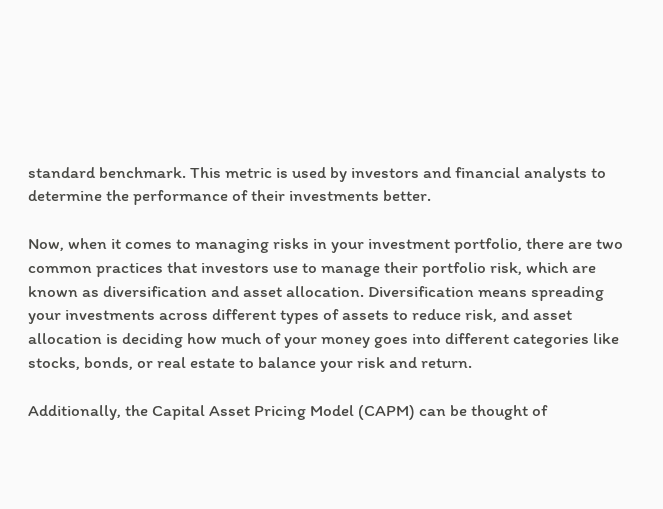standard benchmark. This metric is used by investors and financial analysts to determine the performance of their investments better.

Now, when it comes to managing risks in your investment portfolio, there are two common practices that investors use to manage their portfolio risk, which are known as diversification and asset allocation. Diversification means spreading your investments across different types of assets to reduce risk, and asset allocation is deciding how much of your money goes into different categories like stocks, bonds, or real estate to balance your risk and return.

Additionally, the Capital Asset Pricing Model (CAPM) can be thought of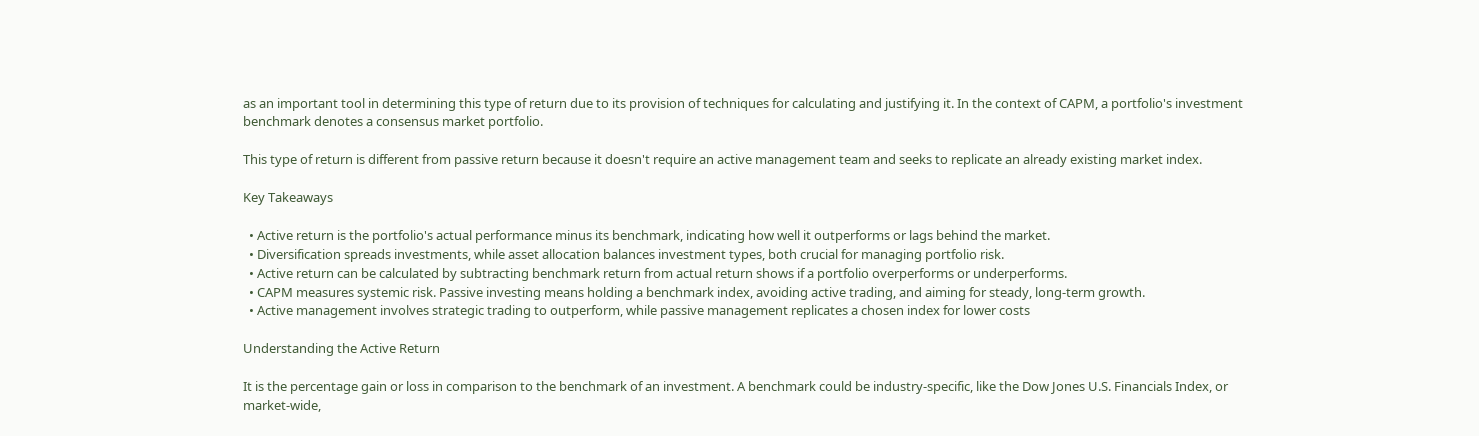as an important tool in determining this type of return due to its provision of techniques for calculating and justifying it. In the context of CAPM, a portfolio's investment benchmark denotes a consensus market portfolio.

This type of return is different from passive return because it doesn't require an active management team and seeks to replicate an already existing market index.

Key Takeaways

  • Active return is the portfolio's actual performance minus its benchmark, indicating how well it outperforms or lags behind the market.
  • Diversification spreads investments, while asset allocation balances investment types, both crucial for managing portfolio risk.
  • Active return can be calculated by subtracting benchmark return from actual return shows if a portfolio overperforms or underperforms.
  • CAPM measures systemic risk. Passive investing means holding a benchmark index, avoiding active trading, and aiming for steady, long-term growth.
  • Active management involves strategic trading to outperform, while passive management replicates a chosen index for lower costs

Understanding the Active Return

It is the percentage gain or loss in comparison to the benchmark of an investment. A benchmark could be industry-specific, like the Dow Jones U.S. Financials Index, or market-wide,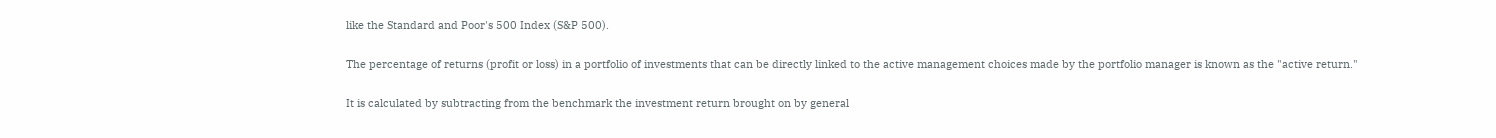like the Standard and Poor's 500 Index (S&P 500).

The percentage of returns (profit or loss) in a portfolio of investments that can be directly linked to the active management choices made by the portfolio manager is known as the "active return."

It is calculated by subtracting from the benchmark the investment return brought on by general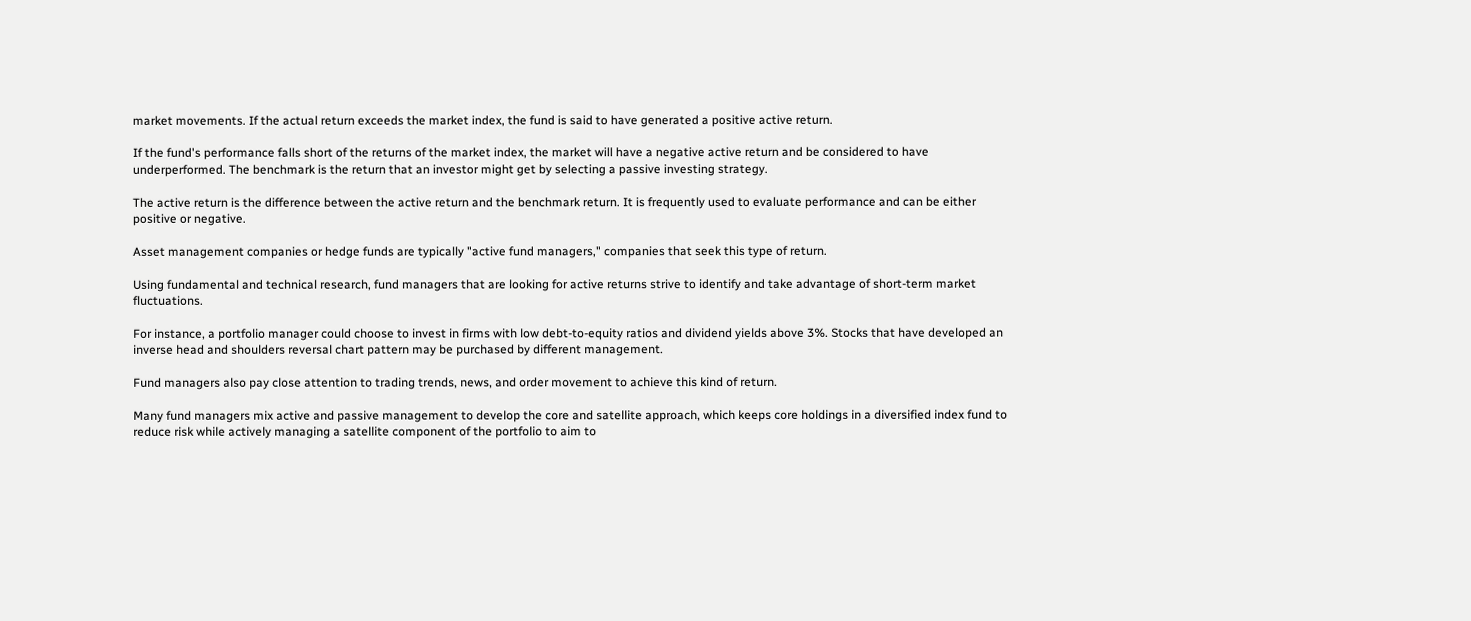market movements. If the actual return exceeds the market index, the fund is said to have generated a positive active return.

If the fund's performance falls short of the returns of the market index, the market will have a negative active return and be considered to have underperformed. The benchmark is the return that an investor might get by selecting a passive investing strategy.

The active return is the difference between the active return and the benchmark return. It is frequently used to evaluate performance and can be either positive or negative.

Asset management companies or hedge funds are typically "active fund managers," companies that seek this type of return.

Using fundamental and technical research, fund managers that are looking for active returns strive to identify and take advantage of short-term market fluctuations.

For instance, a portfolio manager could choose to invest in firms with low debt-to-equity ratios and dividend yields above 3%. Stocks that have developed an inverse head and shoulders reversal chart pattern may be purchased by different management.

Fund managers also pay close attention to trading trends, news, and order movement to achieve this kind of return.

Many fund managers mix active and passive management to develop the core and satellite approach, which keeps core holdings in a diversified index fund to reduce risk while actively managing a satellite component of the portfolio to aim to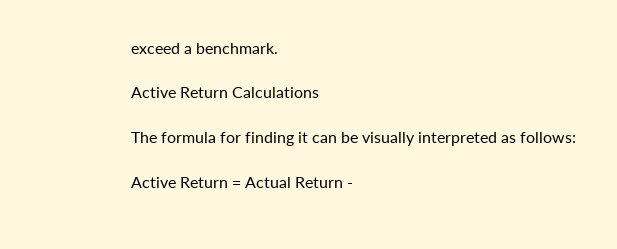exceed a benchmark.

Active Return Calculations

The formula for finding it can be visually interpreted as follows:

Active Return = Actual Return -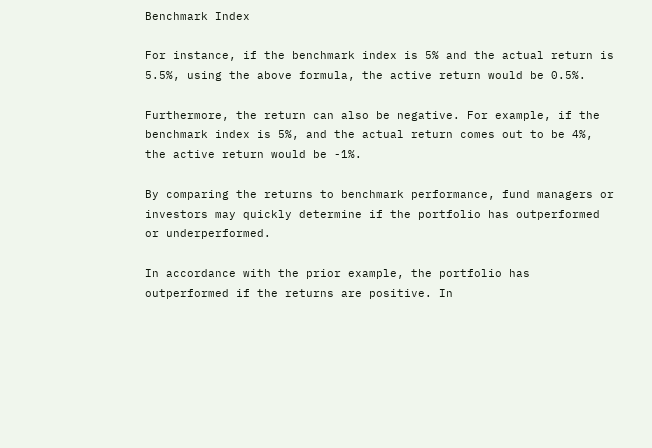Benchmark Index

For instance, if the benchmark index is 5% and the actual return is 5.5%, using the above formula, the active return would be 0.5%.

Furthermore, the return can also be negative. For example, if the benchmark index is 5%, and the actual return comes out to be 4%, the active return would be -1%.

By comparing the returns to benchmark performance, fund managers or investors may quickly determine if the portfolio has outperformed or underperformed.

In accordance with the prior example, the portfolio has outperformed if the returns are positive. In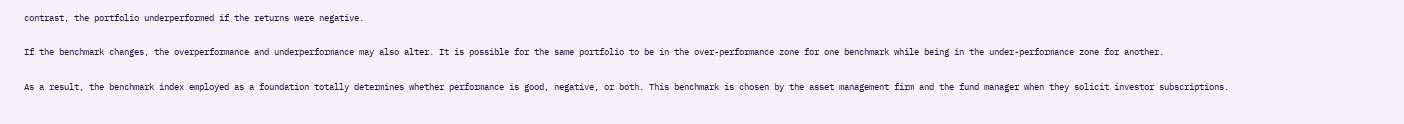contrast, the portfolio underperformed if the returns were negative.

If the benchmark changes, the overperformance and underperformance may also alter. It is possible for the same portfolio to be in the over-performance zone for one benchmark while being in the under-performance zone for another.

As a result, the benchmark index employed as a foundation totally determines whether performance is good, negative, or both. This benchmark is chosen by the asset management firm and the fund manager when they solicit investor subscriptions.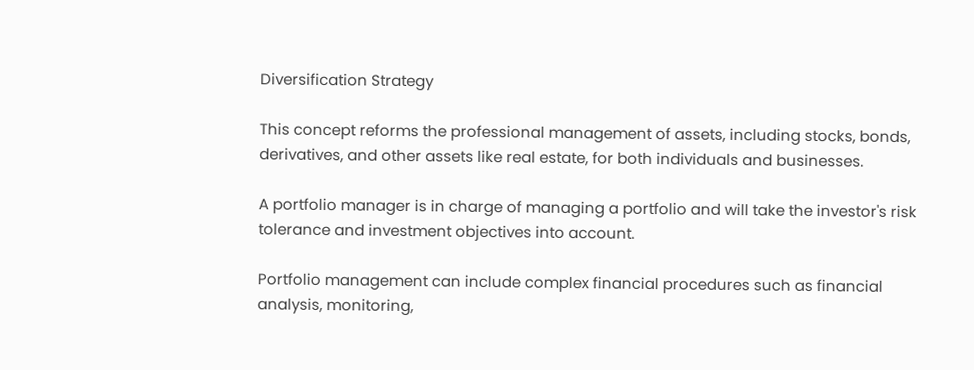Diversification Strategy

This concept reforms the professional management of assets, including stocks, bonds, derivatives, and other assets like real estate, for both individuals and businesses.

A portfolio manager is in charge of managing a portfolio and will take the investor's risk tolerance and investment objectives into account.

Portfolio management can include complex financial procedures such as financial analysis, monitoring,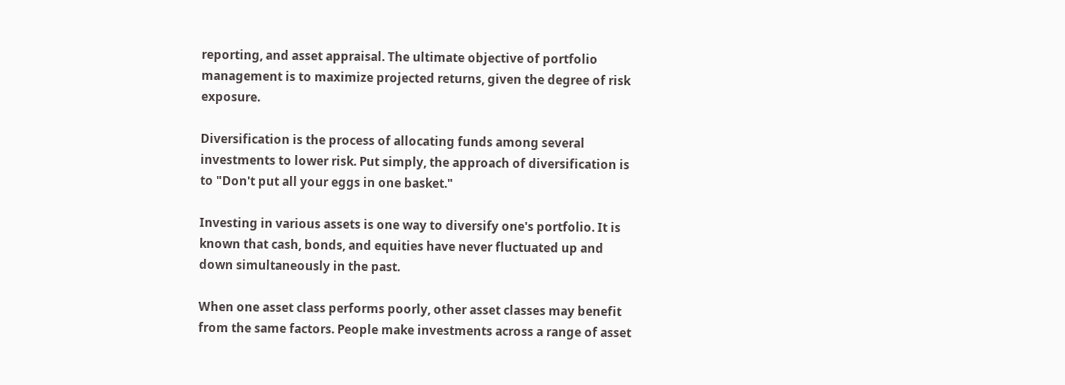reporting, and asset appraisal. The ultimate objective of portfolio management is to maximize projected returns, given the degree of risk exposure.

Diversification is the process of allocating funds among several investments to lower risk. Put simply, the approach of diversification is to "Don't put all your eggs in one basket."

Investing in various assets is one way to diversify one's portfolio. It is known that cash, bonds, and equities have never fluctuated up and down simultaneously in the past.

When one asset class performs poorly, other asset classes may benefit from the same factors. People make investments across a range of asset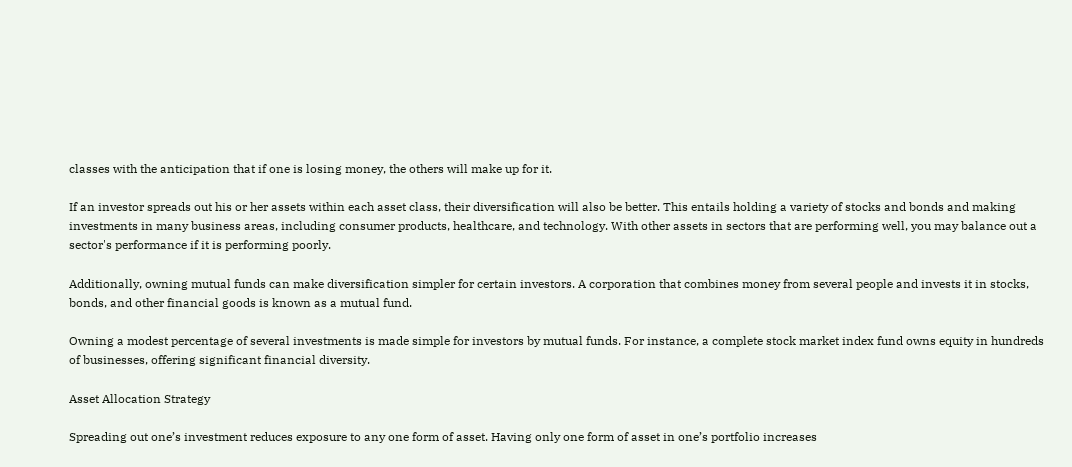classes with the anticipation that if one is losing money, the others will make up for it.

If an investor spreads out his or her assets within each asset class, their diversification will also be better. This entails holding a variety of stocks and bonds and making investments in many business areas, including consumer products, healthcare, and technology. With other assets in sectors that are performing well, you may balance out a sector's performance if it is performing poorly.

Additionally, owning mutual funds can make diversification simpler for certain investors. A corporation that combines money from several people and invests it in stocks, bonds, and other financial goods is known as a mutual fund.

Owning a modest percentage of several investments is made simple for investors by mutual funds. For instance, a complete stock market index fund owns equity in hundreds of businesses, offering significant financial diversity.

Asset Allocation Strategy

Spreading out one’s investment reduces exposure to any one form of asset. Having only one form of asset in one’s portfolio increases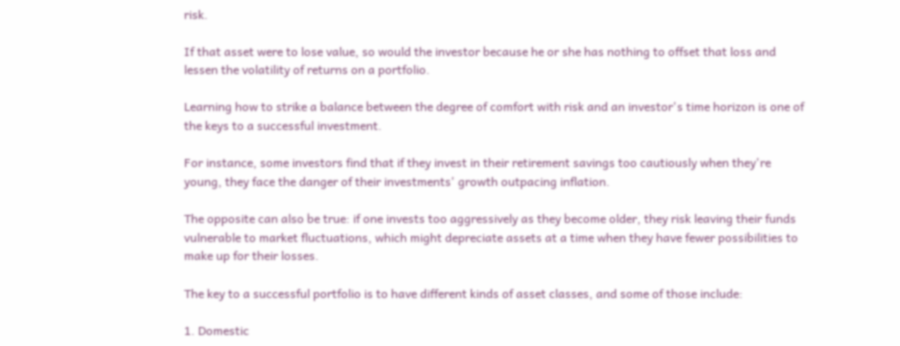risk.

If that asset were to lose value, so would the investor because he or she has nothing to offset that loss and lessen the volatility of returns on a portfolio.

Learning how to strike a balance between the degree of comfort with risk and an investor's time horizon is one of the keys to a successful investment.

For instance, some investors find that if they invest in their retirement savings too cautiously when they're young, they face the danger of their investments' growth outpacing inflation.

The opposite can also be true: if one invests too aggressively as they become older, they risk leaving their funds vulnerable to market fluctuations, which might depreciate assets at a time when they have fewer possibilities to make up for their losses.

The key to a successful portfolio is to have different kinds of asset classes, and some of those include:

1. Domestic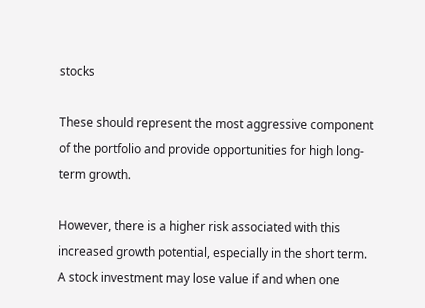stocks

These should represent the most aggressive component of the portfolio and provide opportunities for high long-term growth.

However, there is a higher risk associated with this increased growth potential, especially in the short term. A stock investment may lose value if and when one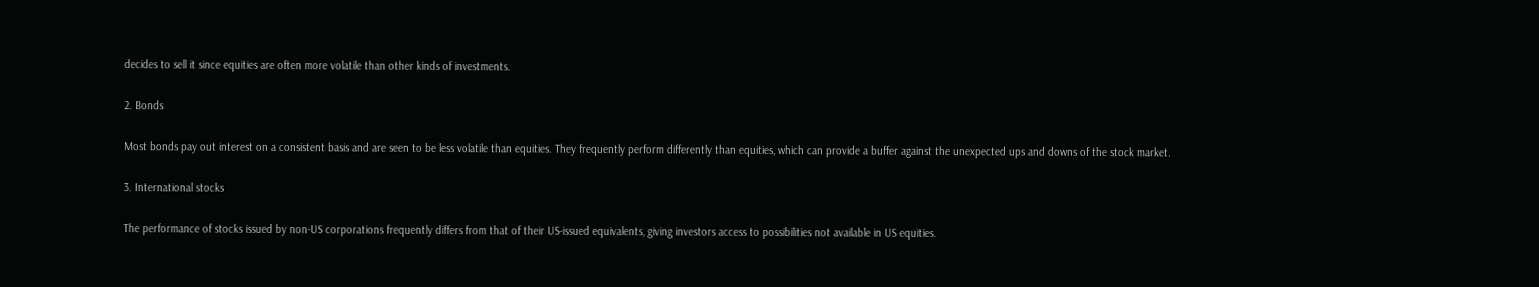decides to sell it since equities are often more volatile than other kinds of investments.

2. Bonds

Most bonds pay out interest on a consistent basis and are seen to be less volatile than equities. They frequently perform differently than equities, which can provide a buffer against the unexpected ups and downs of the stock market.

3. International stocks

The performance of stocks issued by non-US corporations frequently differs from that of their US-issued equivalents, giving investors access to possibilities not available in US equities.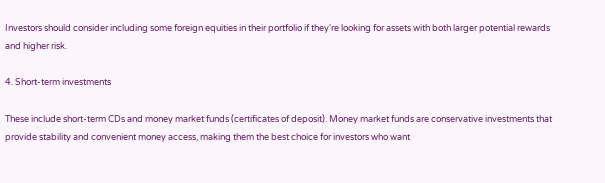Investors should consider including some foreign equities in their portfolio if they're looking for assets with both larger potential rewards and higher risk.

4. Short-term investments

These include short-term CDs and money market funds (certificates of deposit). Money market funds are conservative investments that provide stability and convenient money access, making them the best choice for investors who want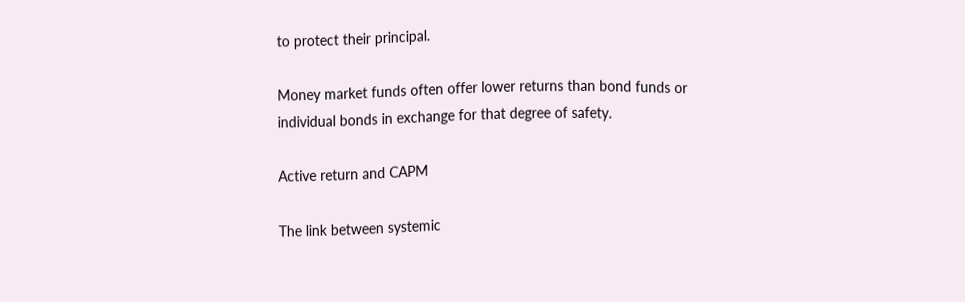to protect their principal.

Money market funds often offer lower returns than bond funds or individual bonds in exchange for that degree of safety.

Active return and CAPM

The link between systemic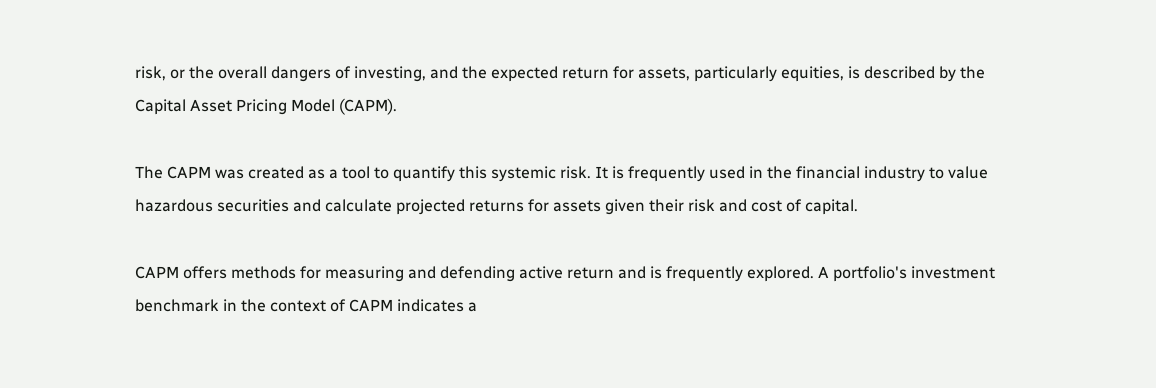risk, or the overall dangers of investing, and the expected return for assets, particularly equities, is described by the Capital Asset Pricing Model (CAPM).

The CAPM was created as a tool to quantify this systemic risk. It is frequently used in the financial industry to value hazardous securities and calculate projected returns for assets given their risk and cost of capital.

CAPM offers methods for measuring and defending active return and is frequently explored. A portfolio's investment benchmark in the context of CAPM indicates a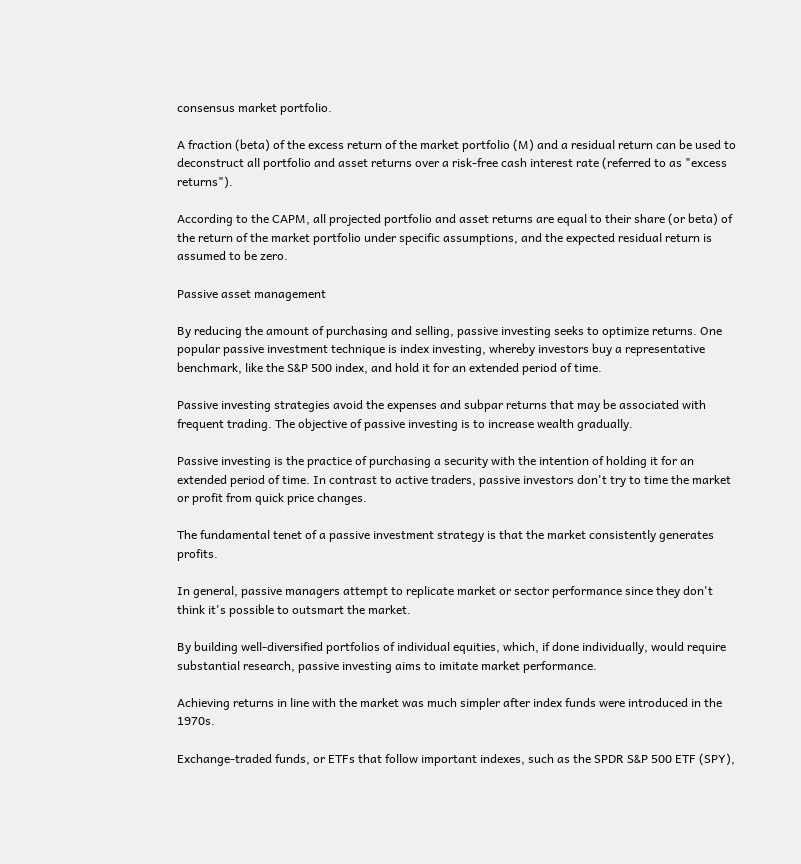consensus market portfolio.

A fraction (beta) of the excess return of the market portfolio (M) and a residual return can be used to deconstruct all portfolio and asset returns over a risk-free cash interest rate (referred to as "excess returns").

According to the CAPM, all projected portfolio and asset returns are equal to their share (or beta) of the return of the market portfolio under specific assumptions, and the expected residual return is assumed to be zero.

Passive asset management

By reducing the amount of purchasing and selling, passive investing seeks to optimize returns. One popular passive investment technique is index investing, whereby investors buy a representative benchmark, like the S&P 500 index, and hold it for an extended period of time.

Passive investing strategies avoid the expenses and subpar returns that may be associated with frequent trading. The objective of passive investing is to increase wealth gradually.

Passive investing is the practice of purchasing a security with the intention of holding it for an extended period of time. In contrast to active traders, passive investors don't try to time the market or profit from quick price changes.

The fundamental tenet of a passive investment strategy is that the market consistently generates profits.

In general, passive managers attempt to replicate market or sector performance since they don't think it's possible to outsmart the market.

By building well-diversified portfolios of individual equities, which, if done individually, would require substantial research, passive investing aims to imitate market performance.

Achieving returns in line with the market was much simpler after index funds were introduced in the 1970s.

Exchange-traded funds, or ETFs that follow important indexes, such as the SPDR S&P 500 ETF (SPY),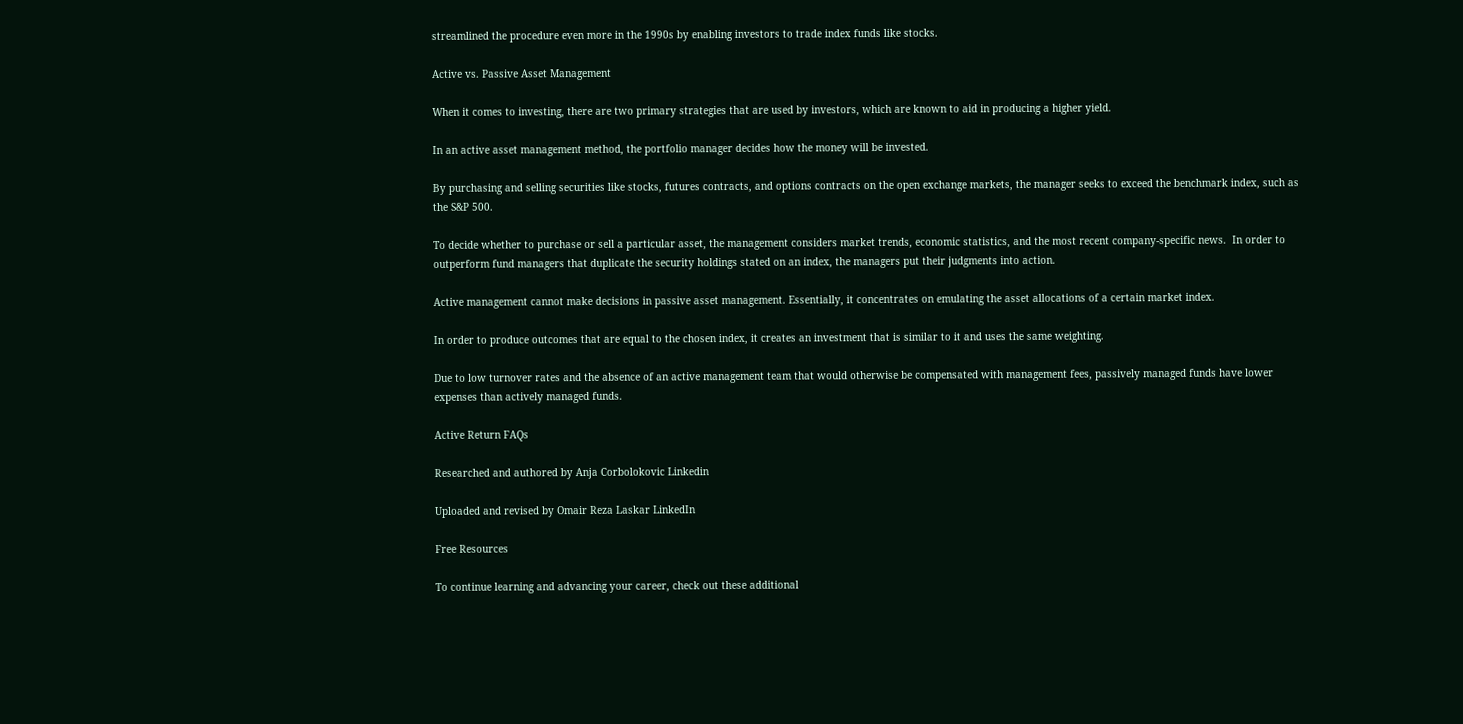streamlined the procedure even more in the 1990s by enabling investors to trade index funds like stocks.

Active vs. Passive Asset Management

When it comes to investing, there are two primary strategies that are used by investors, which are known to aid in producing a higher yield.

In an active asset management method, the portfolio manager decides how the money will be invested.

By purchasing and selling securities like stocks, futures contracts, and options contracts on the open exchange markets, the manager seeks to exceed the benchmark index, such as the S&P 500.

To decide whether to purchase or sell a particular asset, the management considers market trends, economic statistics, and the most recent company-specific news.  In order to outperform fund managers that duplicate the security holdings stated on an index, the managers put their judgments into action.

Active management cannot make decisions in passive asset management. Essentially, it concentrates on emulating the asset allocations of a certain market index.

In order to produce outcomes that are equal to the chosen index, it creates an investment that is similar to it and uses the same weighting.

Due to low turnover rates and the absence of an active management team that would otherwise be compensated with management fees, passively managed funds have lower expenses than actively managed funds.

Active Return FAQs

Researched and authored by Anja Corbolokovic Linkedin

Uploaded and revised by Omair Reza Laskar LinkedIn

Free Resources

To continue learning and advancing your career, check out these additional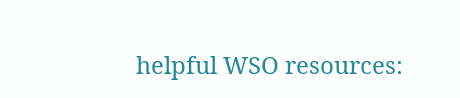helpful WSO resources: